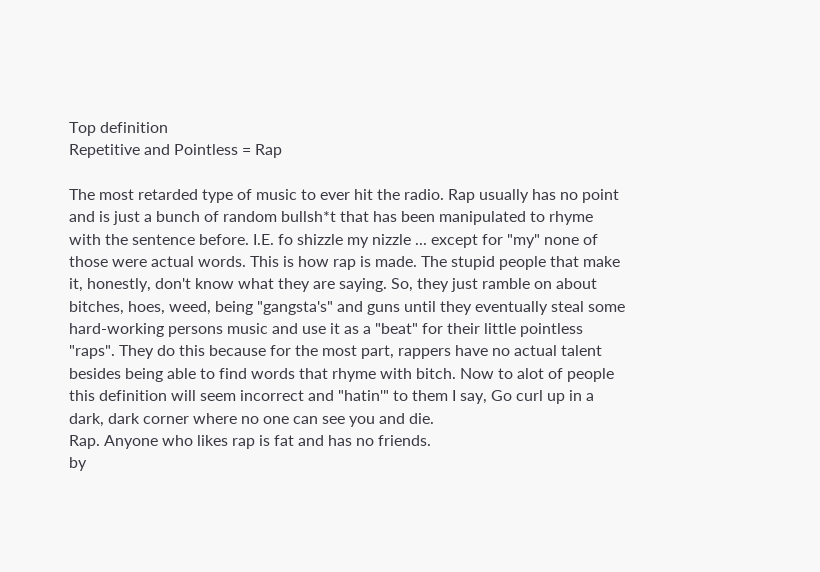Top definition
Repetitive and Pointless = Rap

The most retarded type of music to ever hit the radio. Rap usually has no point and is just a bunch of random bullsh*t that has been manipulated to rhyme with the sentence before. I.E. fo shizzle my nizzle ... except for "my" none of those were actual words. This is how rap is made. The stupid people that make it, honestly, don't know what they are saying. So, they just ramble on about bitches, hoes, weed, being "gangsta's" and guns until they eventually steal some hard-working persons music and use it as a "beat" for their little pointless "raps". They do this because for the most part, rappers have no actual talent besides being able to find words that rhyme with bitch. Now to alot of people this definition will seem incorrect and "hatin'" to them I say, Go curl up in a dark, dark corner where no one can see you and die.
Rap. Anyone who likes rap is fat and has no friends.
by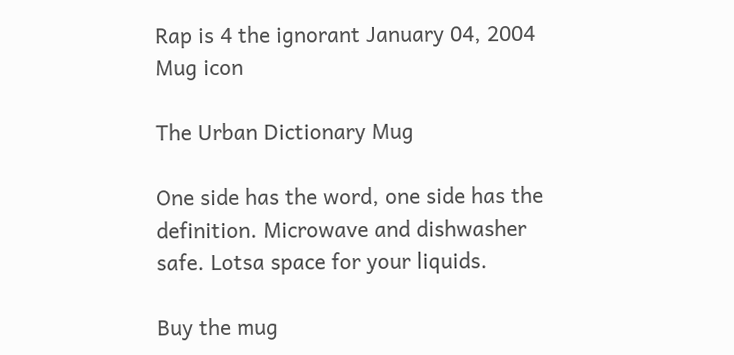Rap is 4 the ignorant January 04, 2004
Mug icon

The Urban Dictionary Mug

One side has the word, one side has the definition. Microwave and dishwasher safe. Lotsa space for your liquids.

Buy the mug